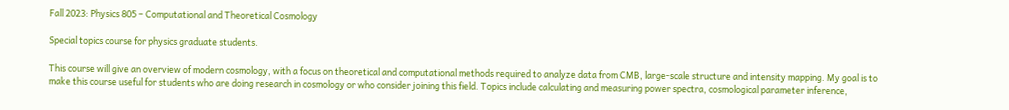Fall 2023: Physics 805 – Computational and Theoretical Cosmology

Special topics course for physics graduate students.

This course will give an overview of modern cosmology, with a focus on theoretical and computational methods required to analyze data from CMB, large-scale structure and intensity mapping. My goal is to make this course useful for students who are doing research in cosmology or who consider joining this field. Topics include calculating and measuring power spectra, cosmological parameter inference,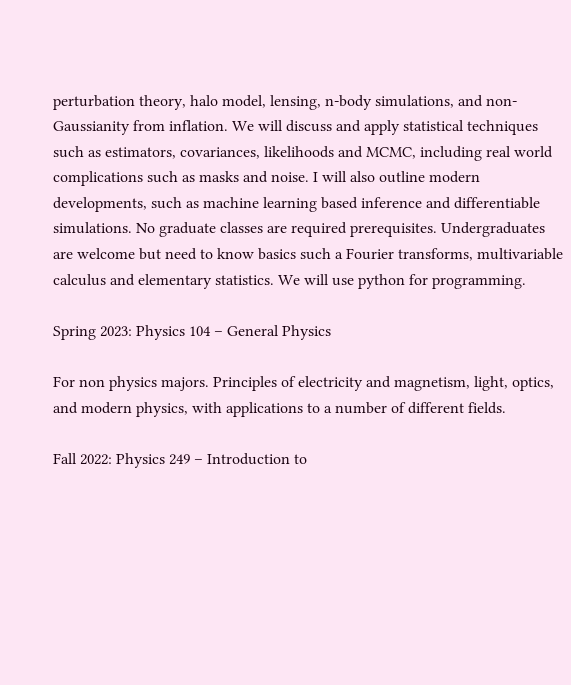perturbation theory, halo model, lensing, n-body simulations, and non-Gaussianity from inflation. We will discuss and apply statistical techniques such as estimators, covariances, likelihoods and MCMC, including real world complications such as masks and noise. I will also outline modern developments, such as machine learning based inference and differentiable simulations. No graduate classes are required prerequisites. Undergraduates are welcome but need to know basics such a Fourier transforms, multivariable calculus and elementary statistics. We will use python for programming.

Spring 2023: Physics 104 – General Physics

For non physics majors. Principles of electricity and magnetism, light, optics, and modern physics, with applications to a number of different fields.

Fall 2022: Physics 249 – Introduction to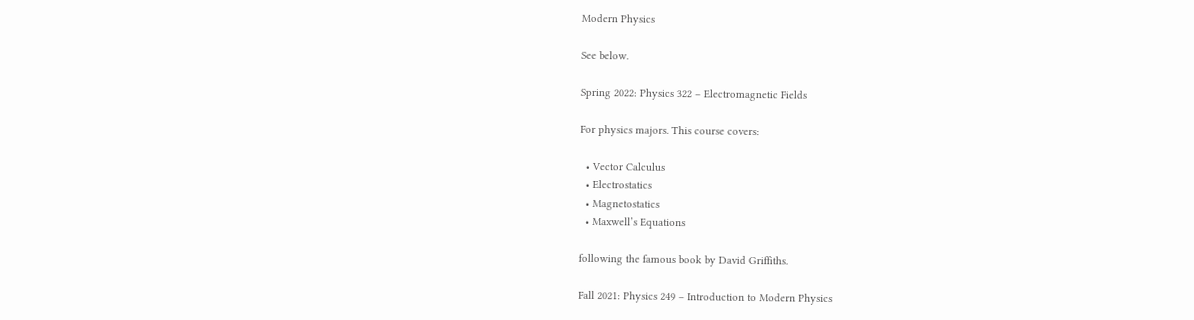Modern Physics

See below.

Spring 2022: Physics 322 – Electromagnetic Fields

For physics majors. This course covers:

  • Vector Calculus
  • Electrostatics
  • Magnetostatics
  • Maxwell’s Equations

following the famous book by David Griffiths.

Fall 2021: Physics 249 – Introduction to Modern Physics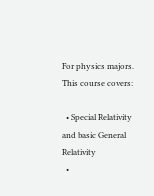For physics majors. This course covers:

  • Special Relativity and basic General Relativity
  •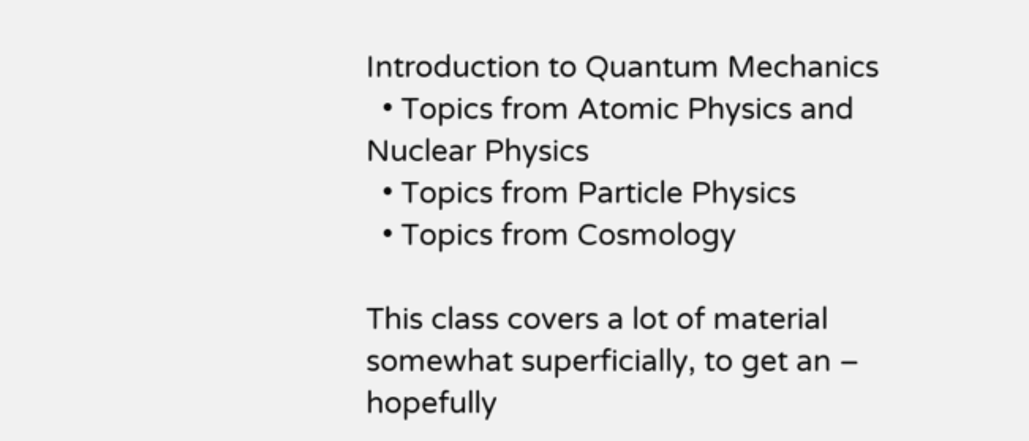Introduction to Quantum Mechanics
  • Topics from Atomic Physics and Nuclear Physics
  • Topics from Particle Physics
  • Topics from Cosmology

This class covers a lot of material somewhat superficially, to get an – hopefully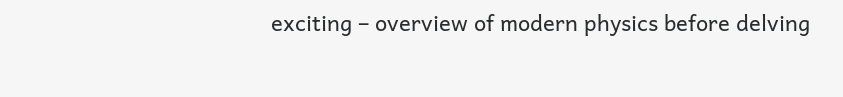exciting – overview of modern physics before delving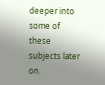deeper into some of these subjects later on.